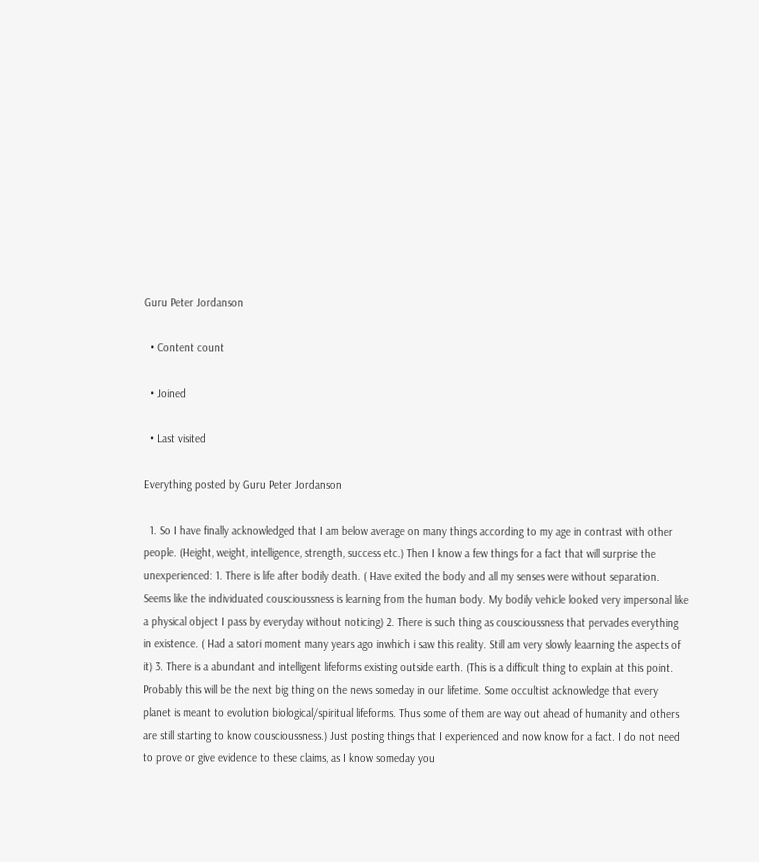Guru Peter Jordanson

  • Content count

  • Joined

  • Last visited

Everything posted by Guru Peter Jordanson

  1. So I have finally acknowledged that I am below average on many things according to my age in contrast with other people. (Height, weight, intelligence, strength, success etc.) Then I know a few things for a fact that will surprise the unexperienced: 1. There is life after bodily death. ( Have exited the body and all my senses were without separation. Seems like the individuated couscioussness is learning from the human body. My bodily vehicle looked very impersonal like a physical object I pass by everyday without noticing) 2. There is such thing as couscioussness that pervades everything in existence. ( Had a satori moment many years ago inwhich i saw this reality. Still am very slowly leaarning the aspects of it) 3. There is a abundant and intelligent lifeforms existing outside earth. (This is a difficult thing to explain at this point. Probably this will be the next big thing on the news someday in our lifetime. Some occultist acknowledge that every planet is meant to evolution biological/spiritual lifeforms. Thus some of them are way out ahead of humanity and others are still starting to know couscioussness.) Just posting things that I experienced and now know for a fact. I do not need to prove or give evidence to these claims, as I know someday you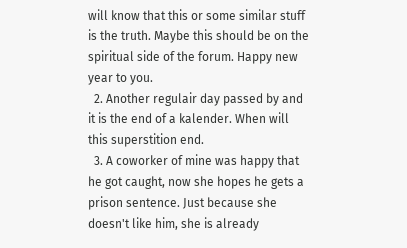will know that this or some similar stuff is the truth. Maybe this should be on the spiritual side of the forum. Happy new year to you.
  2. Another regulair day passed by and it is the end of a kalender. When will this superstition end.
  3. A coworker of mine was happy that he got caught, now she hopes he gets a prison sentence. Just because she doesn't like him, she is already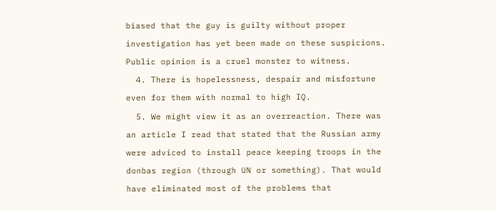biased that the guy is guilty without proper investigation has yet been made on these suspicions. Public opinion is a cruel monster to witness.
  4. There is hopelessness, despair and misfortune even for them with normal to high IQ.
  5. We might view it as an overreaction. There was an article I read that stated that the Russian army were adviced to install peace keeping troops in the donbas region (through UN or something). That would have eliminated most of the problems that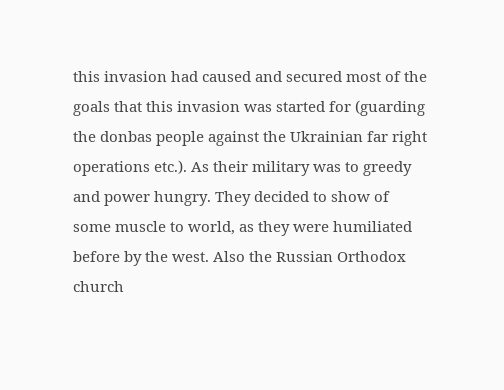this invasion had caused and secured most of the goals that this invasion was started for (guarding the donbas people against the Ukrainian far right operations etc.). As their military was to greedy and power hungry. They decided to show of some muscle to world, as they were humiliated before by the west. Also the Russian Orthodox church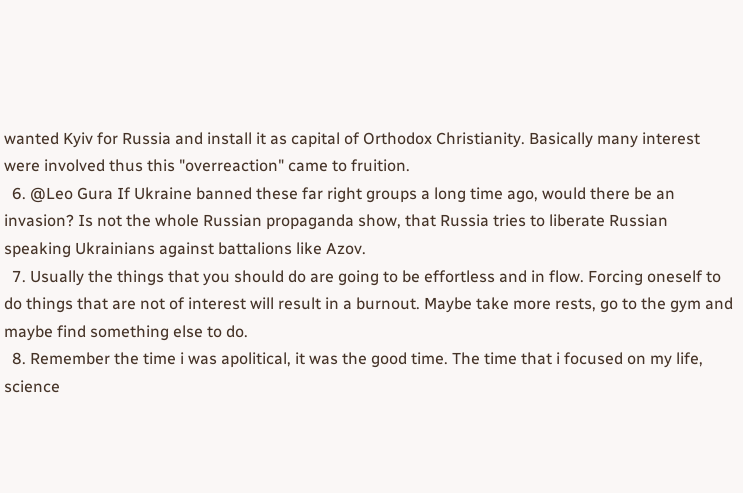wanted Kyiv for Russia and install it as capital of Orthodox Christianity. Basically many interest were involved thus this "overreaction" came to fruition.
  6. @Leo Gura If Ukraine banned these far right groups a long time ago, would there be an invasion? Is not the whole Russian propaganda show, that Russia tries to liberate Russian speaking Ukrainians against battalions like Azov.
  7. Usually the things that you should do are going to be effortless and in flow. Forcing oneself to do things that are not of interest will result in a burnout. Maybe take more rests, go to the gym and maybe find something else to do.
  8. Remember the time i was apolitical, it was the good time. The time that i focused on my life, science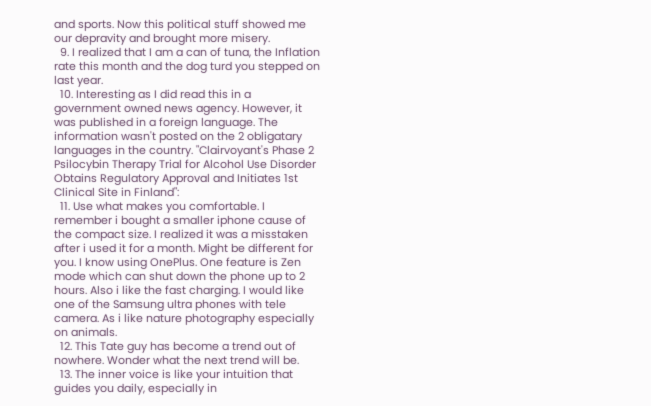and sports. Now this political stuff showed me our depravity and brought more misery.
  9. I realized that I am a can of tuna, the Inflation rate this month and the dog turd you stepped on last year.
  10. Interesting as I did read this in a government owned news agency. However, it was published in a foreign language. The information wasn't posted on the 2 obligatary languages in the country. "Clairvoyant's Phase 2 Psilocybin Therapy Trial for Alcohol Use Disorder Obtains Regulatory Approval and Initiates 1st Clinical Site in Finland":
  11. Use what makes you comfortable. I remember i bought a smaller iphone cause of the compact size. I realized it was a misstaken after i used it for a month. Might be different for you. I know using OnePlus. One feature is Zen mode which can shut down the phone up to 2 hours. Also i like the fast charging. I would like one of the Samsung ultra phones with tele camera. As i like nature photography especially on animals.
  12. This Tate guy has become a trend out of nowhere. Wonder what the next trend will be.
  13. The inner voice is like your intuition that guides you daily, especially in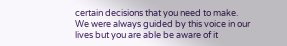certain decisions that you need to make. We were always guided by this voice in our lives but you are able be aware of it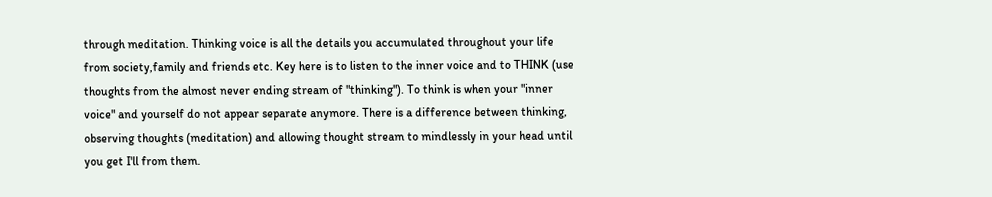through meditation. Thinking voice is all the details you accumulated throughout your life from society,family and friends etc. Key here is to listen to the inner voice and to THINK (use thoughts from the almost never ending stream of "thinking"). To think is when your "inner voice" and yourself do not appear separate anymore. There is a difference between thinking, observing thoughts (meditation) and allowing thought stream to mindlessly in your head until you get I'll from them.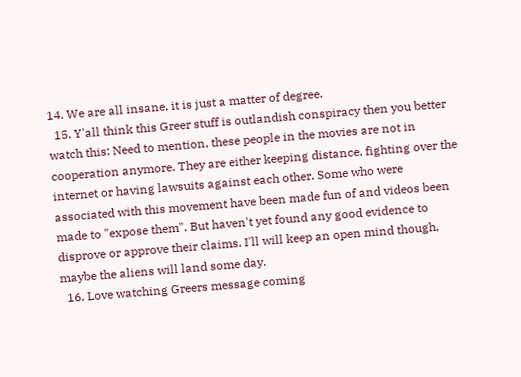14. We are all insane, it is just a matter of degree.
  15. Y'all think this Greer stuff is outlandish conspiracy then you better watch this: Need to mention, these people in the movies are not in cooperation anymore. They are either keeping distance, fighting over the internet or having lawsuits against each other. Some who were associated with this movement have been made fun of and videos been made to "expose them". But haven't yet found any good evidence to disprove or approve their claims. I'll will keep an open mind though, maybe the aliens will land some day.
  16. Love watching Greers message coming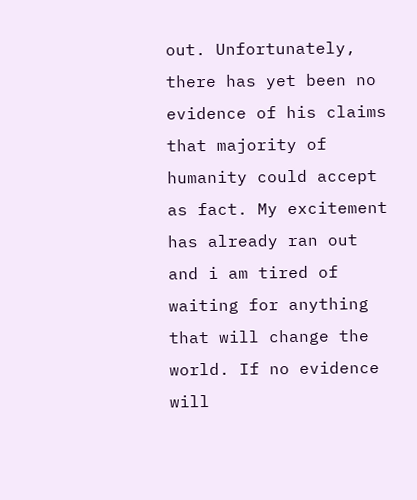out. Unfortunately, there has yet been no evidence of his claims that majority of humanity could accept as fact. My excitement has already ran out and i am tired of waiting for anything that will change the world. If no evidence will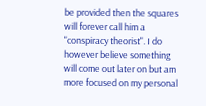be provided then the squares will forever call him a "conspiracy theorist". I do however believe something will come out later on but am more focused on my personal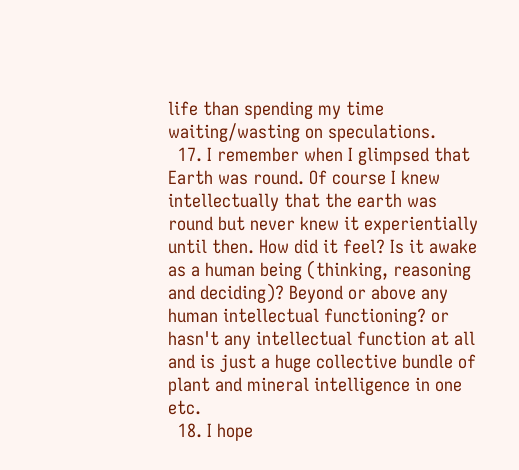life than spending my time waiting/wasting on speculations.
  17. I remember when I glimpsed that Earth was round. Of course I knew intellectually that the earth was round but never knew it experientially until then. How did it feel? Is it awake as a human being (thinking, reasoning and deciding)? Beyond or above any human intellectual functioning? or hasn't any intellectual function at all and is just a huge collective bundle of plant and mineral intelligence in one etc.
  18. I hope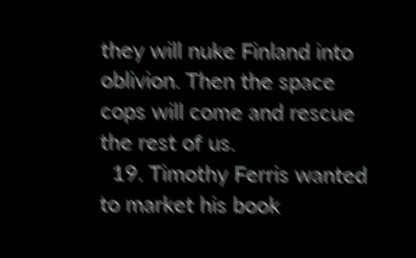they will nuke Finland into oblivion. Then the space cops will come and rescue the rest of us.
  19. Timothy Ferris wanted to market his book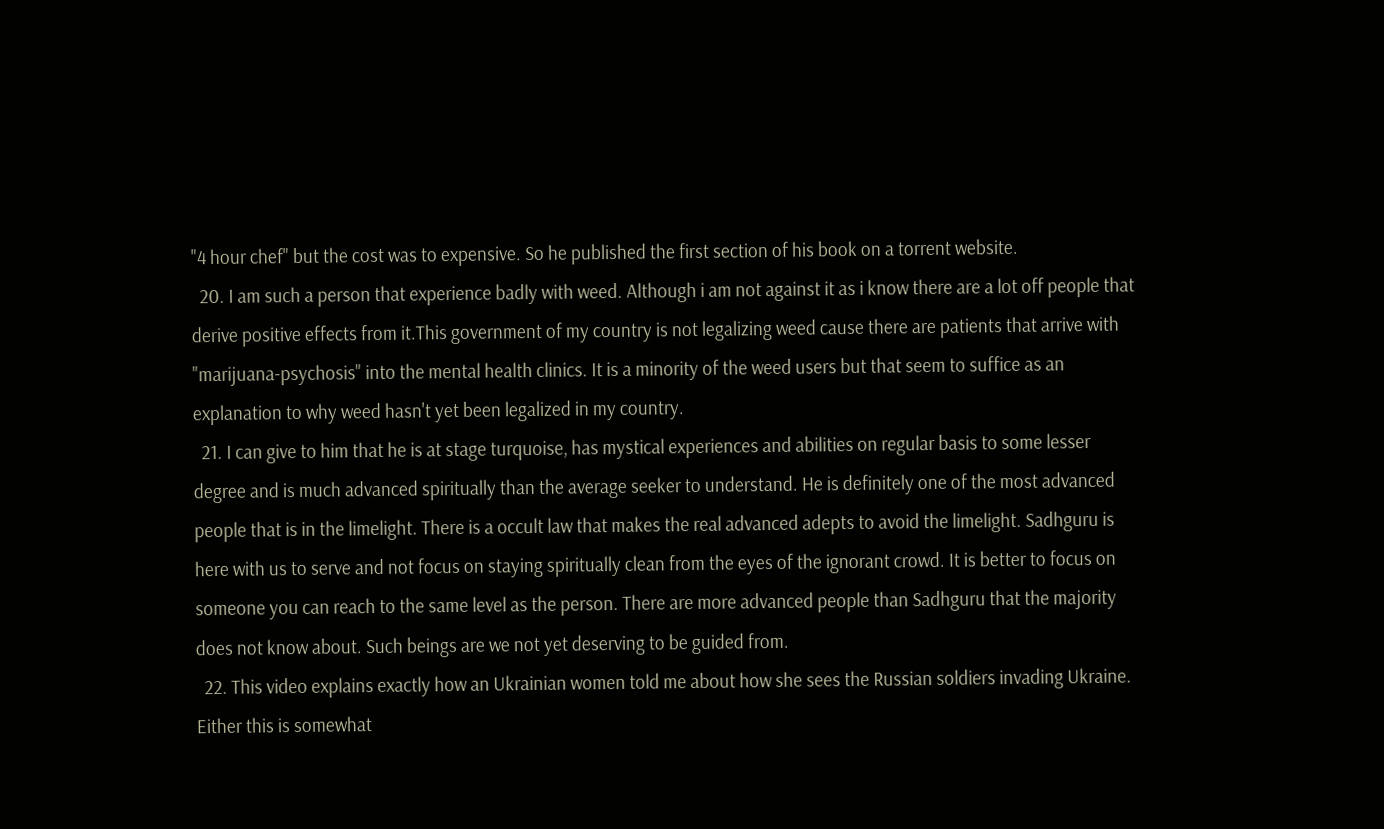"4 hour chef" but the cost was to expensive. So he published the first section of his book on a torrent website.
  20. I am such a person that experience badly with weed. Although i am not against it as i know there are a lot off people that derive positive effects from it.This government of my country is not legalizing weed cause there are patients that arrive with "marijuana-psychosis" into the mental health clinics. It is a minority of the weed users but that seem to suffice as an explanation to why weed hasn't yet been legalized in my country.
  21. I can give to him that he is at stage turquoise, has mystical experiences and abilities on regular basis to some lesser degree and is much advanced spiritually than the average seeker to understand. He is definitely one of the most advanced people that is in the limelight. There is a occult law that makes the real advanced adepts to avoid the limelight. Sadhguru is here with us to serve and not focus on staying spiritually clean from the eyes of the ignorant crowd. It is better to focus on someone you can reach to the same level as the person. There are more advanced people than Sadhguru that the majority does not know about. Such beings are we not yet deserving to be guided from.
  22. This video explains exactly how an Ukrainian women told me about how she sees the Russian soldiers invading Ukraine. Either this is somewhat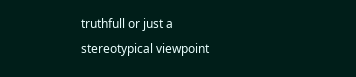truthfull or just a stereotypical viewpoint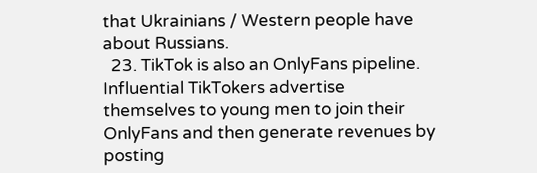that Ukrainians / Western people have about Russians.
  23. TikTok is also an OnlyFans pipeline. Influential TikTokers advertise themselves to young men to join their OnlyFans and then generate revenues by posting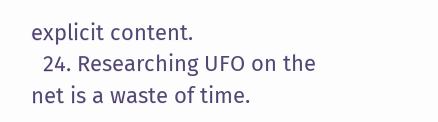explicit content.
  24. Researching UFO on the net is a waste of time.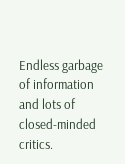Endless garbage of information and lots of closed-minded critics.